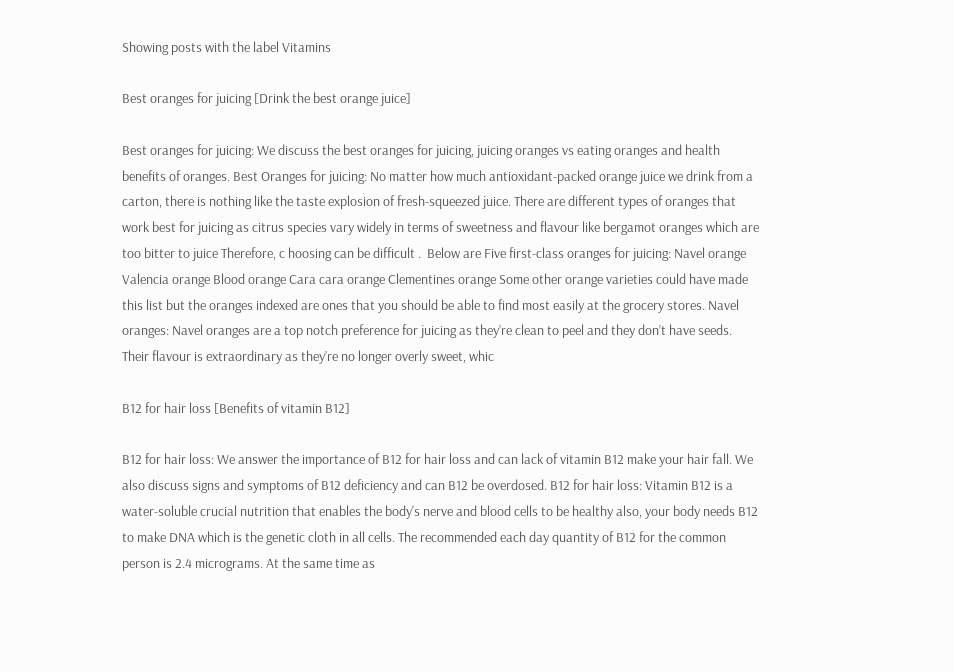Showing posts with the label Vitamins

Best oranges for juicing [Drink the best orange juice]

Best oranges for juicing: We discuss the best oranges for juicing, juicing oranges vs eating oranges and health benefits of oranges. Best Oranges for juicing: No matter how much antioxidant-packed orange juice we drink from a carton, there is nothing like the taste explosion of fresh-squeezed juice. There are different types of oranges that work best for juicing as citrus species vary widely in terms of sweetness and flavour like bergamot oranges which are too bitter to juice Therefore, c hoosing can be difficult .  Below are Five first-class oranges for juicing: Navel orange Valencia orange Blood orange Cara cara orange Clementines orange Some other orange varieties could have made this list but the oranges indexed are ones that you should be able to find most easily at the grocery stores. Navel oranges: Navel oranges are a top notch preference for juicing as they’re clean to peel and they don’t have seeds.  Their flavour is extraordinary as they’re no longer overly sweet, whic

B12 for hair loss [Benefits of vitamin B12]

B12 for hair loss: We answer the importance of B12 for hair loss and can lack of vitamin B12 make your hair fall. We also discuss signs and symptoms of B12 deficiency and can B12 be overdosed. B12 for hair loss: Vitamin B12 is a water-soluble crucial nutrition that enables the body's nerve and blood cells to be healthy also, your body needs B12 to make DNA which is the genetic cloth in all cells. The recommended each day quantity of B12 for the common person is 2.4 micrograms. At the same time as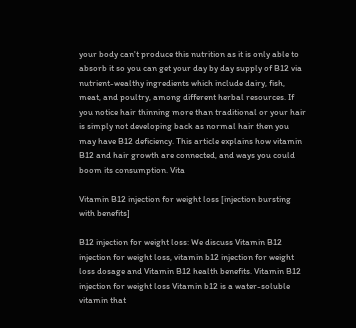your body can't produce this nutrition as it is only able to absorb it so you can get your day by day supply of B12 via nutrient-wealthy ingredients which include dairy, fish, meat, and poultry, among different herbal resources. If you notice hair thinning more than traditional or your hair is simply not developing back as normal hair then you may have B12 deficiency. This article explains how vitamin B12 and hair growth are connected, and ways you could boom its consumption. Vita

Vitamin B12 injection for weight loss [injection bursting with benefits]

B12 injection for weight loss: We discuss Vitamin B12 injection for weight loss, vitamin b12 injection for weight loss dosage and Vitamin B12 health benefits. Vitamin B12 injection for weight loss Vitamin b12 is a water-soluble vitamin that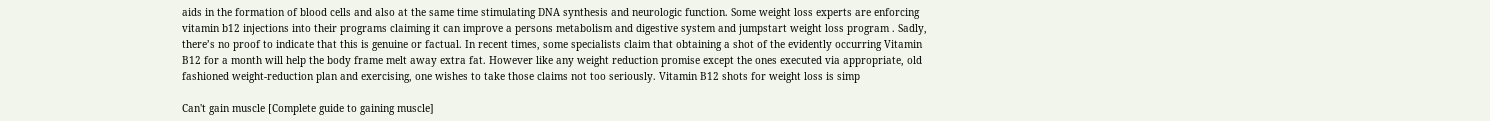aids in the formation of blood cells and also at the same time stimulating DNA synthesis and neurologic function. Some weight loss experts are enforcing vitamin b12 injections into their programs claiming it can improve a persons metabolism and digestive system and jumpstart weight loss program . Sadly, there’s no proof to indicate that this is genuine or factual. In recent times, some specialists claim that obtaining a shot of the evidently occurring Vitamin B12 for a month will help the body frame melt away extra fat. However like any weight reduction promise except the ones executed via appropriate, old fashioned weight-reduction plan and exercising, one wishes to take those claims not too seriously. Vitamin B12 shots for weight loss is simp

Can't gain muscle [Complete guide to gaining muscle]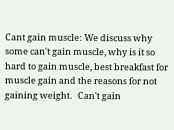Cant gain muscle: We discuss why some can't gain muscle, why is it so hard to gain muscle, best breakfast for muscle gain and the reasons for not gaining weight.   Can't gain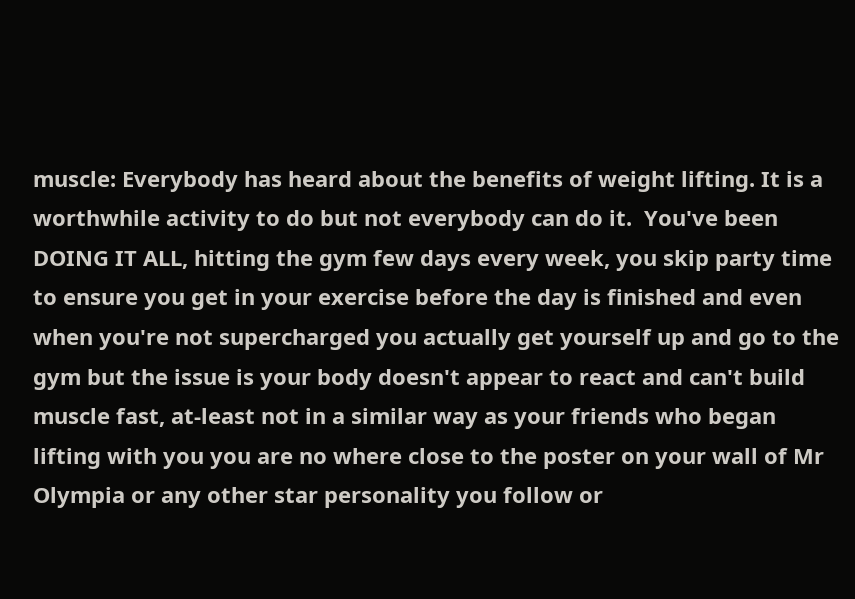muscle: Everybody has heard about the benefits of weight lifting. It is a worthwhile activity to do but not everybody can do it.  You've been DOING IT ALL, hitting the gym few days every week, you skip party time to ensure you get in your exercise before the day is finished and even when you're not supercharged you actually get yourself up and go to the gym but the issue is your body doesn't appear to react and can't build muscle fast, at-least not in a similar way as your friends who began lifting with you you are no where close to the poster on your wall of Mr Olympia or any other star personality you follow or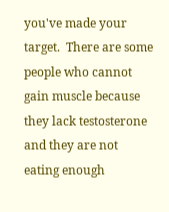you've made your target.  There are some people who cannot gain muscle because they lack testosterone and they are not eating enough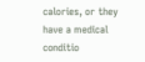calories, or they have a medical conditio